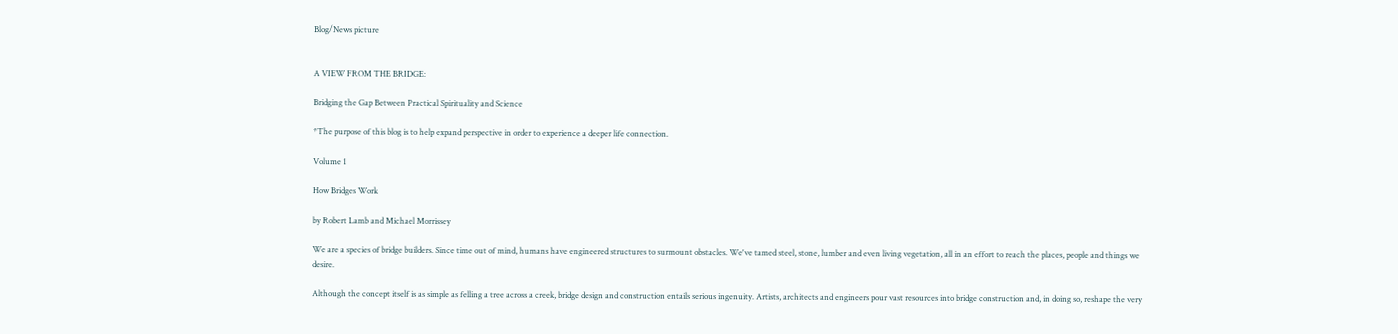Blog/News picture


A VIEW FROM THE BRIDGE:

Bridging the Gap Between Practical Spirituality and Science

*The purpose of this blog is to help expand perspective in order to experience a deeper life connection.

Volume 1

How Bridges Work

by Robert Lamb and Michael Morrissey

We are a species of bridge builders. Since time out of mind, humans have engineered structures to surmount obstacles. We've tamed steel, stone, lumber and even living vegetation, all in an effort to reach the places, people and things we desire.

Although the concept itself is as simple as felling a tree across a creek, bridge design and construction entails serious ingenuity. Artists, architects and engineers pour vast resources into bridge construction and, in doing so, reshape the very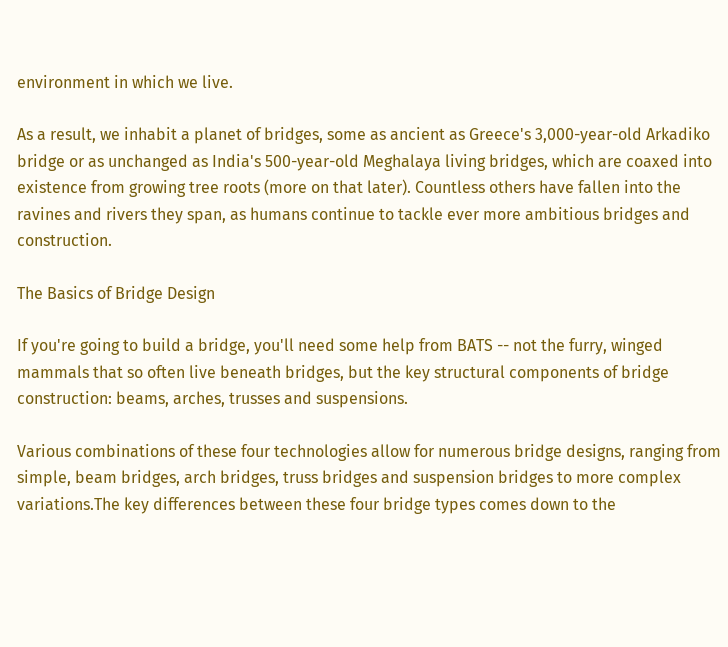environment in which we live.

As a result, we inhabit a planet of bridges, some as ancient as Greece's 3,000-year-old Arkadiko bridge or as unchanged as India's 500-year-old Meghalaya living bridges, which are coaxed into existence from growing tree roots (more on that later). Countless others have fallen into the ravines and rivers they span, as humans continue to tackle ever more ambitious bridges and construction.

The Basics of Bridge Design

If you're going to build a bridge, you'll need some help from BATS -- not the furry, winged mammals that so often live beneath bridges, but the key structural components of bridge construction: beams, arches, trusses and suspensions.

Various combinations of these four technologies allow for numerous bridge designs, ranging from simple, beam bridges, arch bridges, truss bridges and suspension bridges to more complex variations.The key differences between these four bridge types comes down to the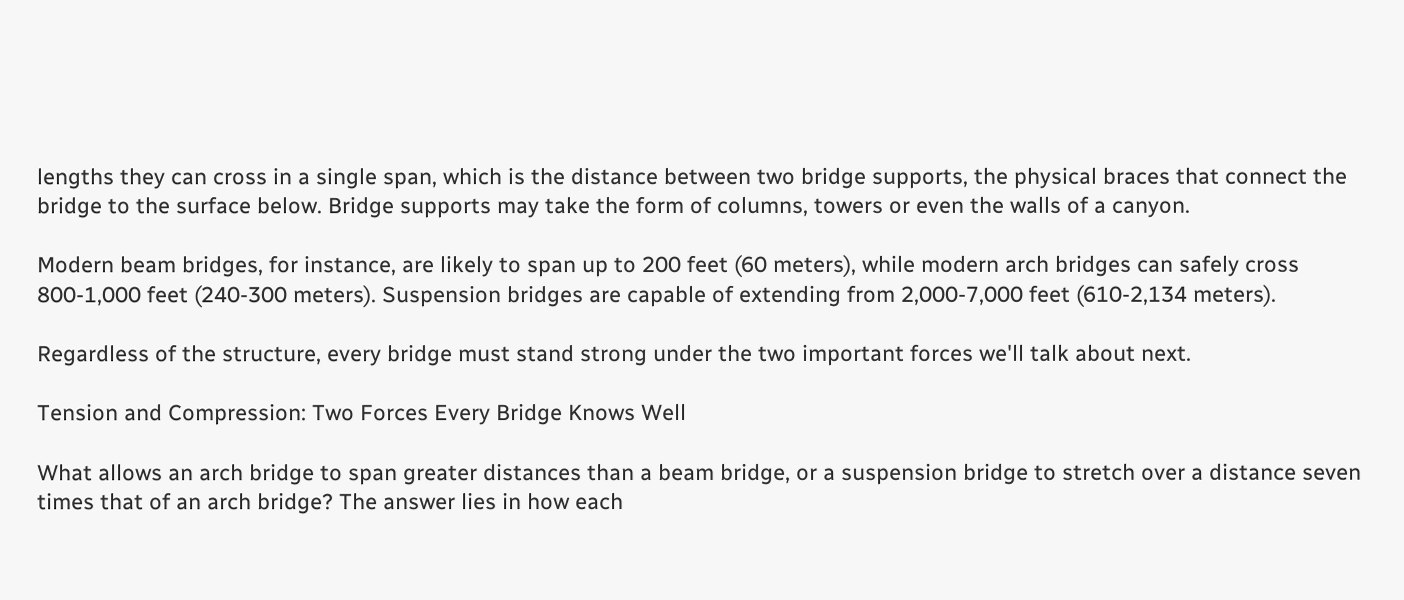lengths they can cross in a single span, which is the distance between two bridge supports, the physical braces that connect the bridge to the surface below. Bridge supports may take the form of columns, towers or even the walls of a canyon.

Modern beam bridges, for instance, are likely to span up to 200 feet (60 meters), while modern arch bridges can safely cross 800-1,000 feet (240-300 meters). Suspension bridges are capable of extending from 2,000-7,000 feet (610-2,134 meters).

Regardless of the structure, every bridge must stand strong under the two important forces we'll talk about next.

Tension and Compression: Two Forces Every Bridge Knows Well

What allows an arch bridge to span greater distances than a beam bridge, or a suspension bridge to stretch over a distance seven times that of an arch bridge? The answer lies in how each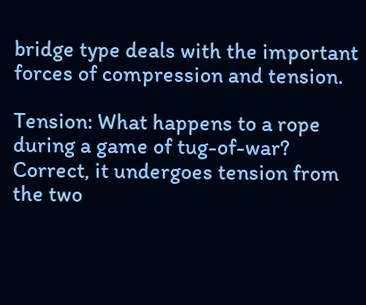bridge type deals with the important forces of compression and tension.

Tension: What happens to a rope during a game of tug-of-war? Correct, it undergoes tension from the two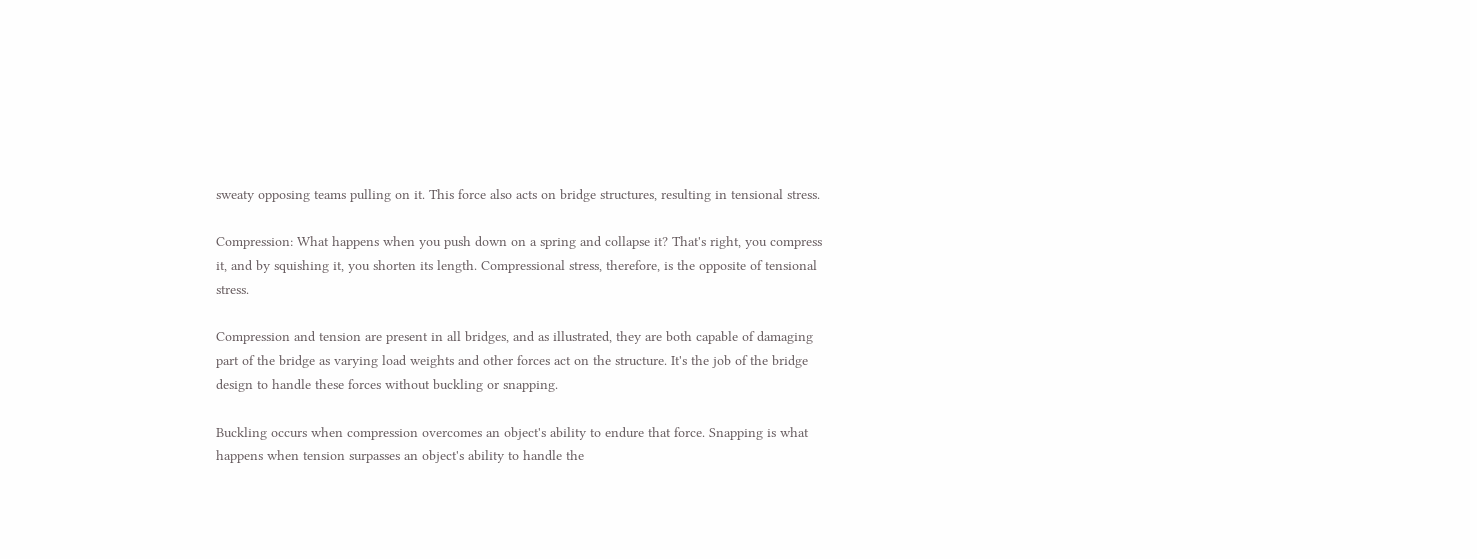sweaty opposing teams pulling on it. This force also acts on bridge structures, resulting in tensional stress.

Compression: What happens when you push down on a spring and collapse it? That's right, you compress it, and by squishing it, you shorten its length. Compressional stress, therefore, is the opposite of tensional stress.

Compression and tension are present in all bridges, and as illustrated, they are both capable of damaging part of the bridge as varying load weights and other forces act on the structure. It's the job of the bridge design to handle these forces without buckling or snapping.

Buckling occurs when compression overcomes an object's ability to endure that force. Snapping is what happens when tension surpasses an object's ability to handle the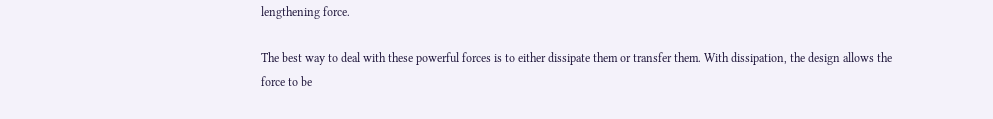lengthening force.

The best way to deal with these powerful forces is to either dissipate them or transfer them. With dissipation, the design allows the force to be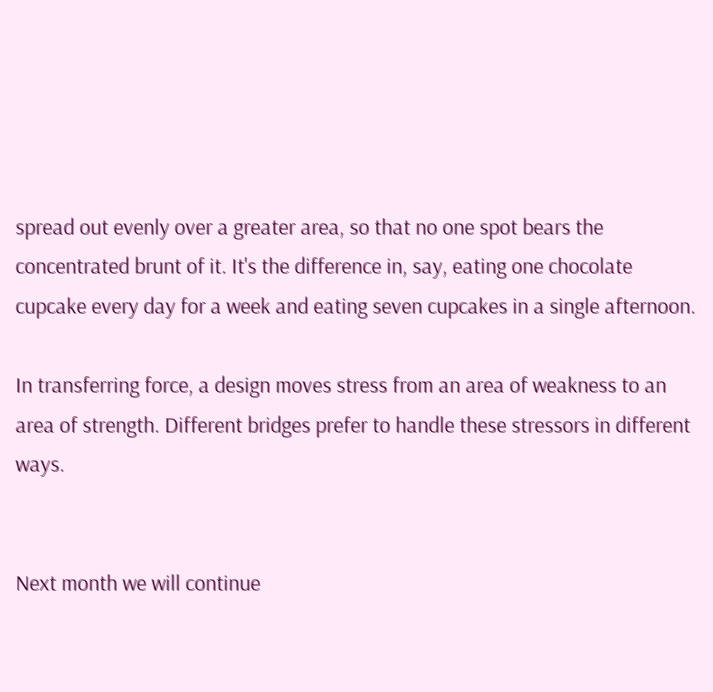spread out evenly over a greater area, so that no one spot bears the concentrated brunt of it. It's the difference in, say, eating one chocolate cupcake every day for a week and eating seven cupcakes in a single afternoon.

In transferring force, a design moves stress from an area of weakness to an area of strength. Different bridges prefer to handle these stressors in different ways.


Next month we will continue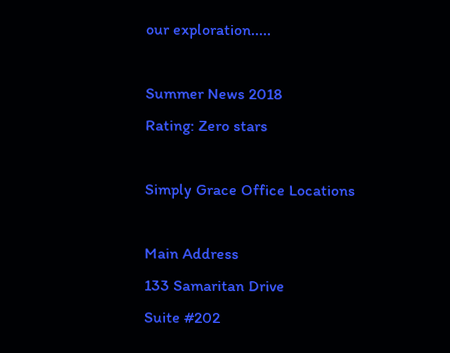our exploration.....

Summer News 2018
Rating: Zero stars

Simply Grace Office Locations

Main Address
133 Samaritan Drive
Suite #202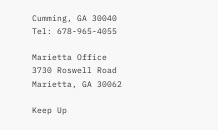Cumming, GA 30040
Tel: 678-965-4055

Marietta Office
3730 Roswell Road
Marietta, GA 30062

Keep Up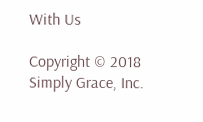With Us

Copyright © 2018 Simply Grace, Inc.